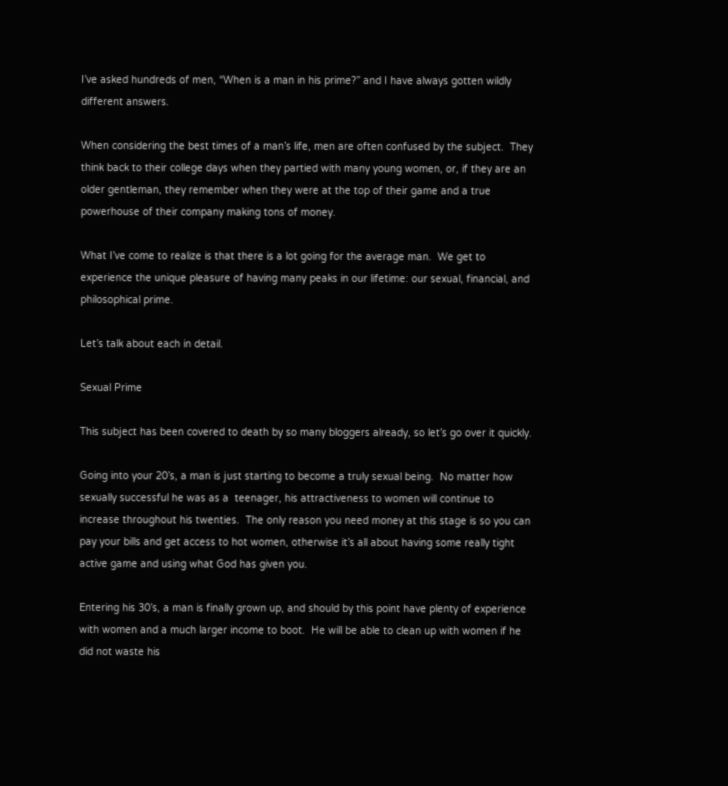I’ve asked hundreds of men, “When is a man in his prime?” and I have always gotten wildly different answers.

When considering the best times of a man’s life, men are often confused by the subject.  They think back to their college days when they partied with many young women, or, if they are an older gentleman, they remember when they were at the top of their game and a true powerhouse of their company making tons of money.

What I’ve come to realize is that there is a lot going for the average man.  We get to experience the unique pleasure of having many peaks in our lifetime: our sexual, financial, and philosophical prime.

Let’s talk about each in detail.

Sexual Prime

This subject has been covered to death by so many bloggers already, so let’s go over it quickly.

Going into your 20’s, a man is just starting to become a truly sexual being.  No matter how sexually successful he was as a  teenager, his attractiveness to women will continue to increase throughout his twenties.  The only reason you need money at this stage is so you can pay your bills and get access to hot women, otherwise it’s all about having some really tight active game and using what God has given you.

Entering his 30’s, a man is finally grown up, and should by this point have plenty of experience with women and a much larger income to boot.  He will be able to clean up with women if he did not waste his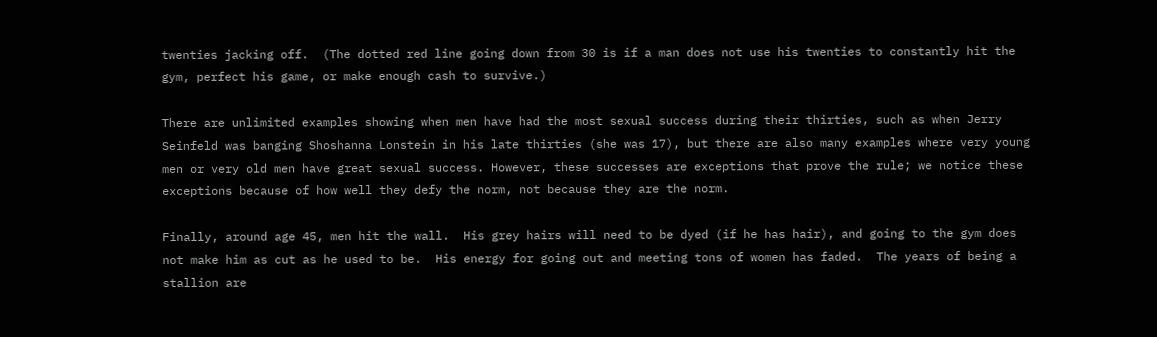twenties jacking off.  (The dotted red line going down from 30 is if a man does not use his twenties to constantly hit the gym, perfect his game, or make enough cash to survive.)

There are unlimited examples showing when men have had the most sexual success during their thirties, such as when Jerry Seinfeld was banging Shoshanna Lonstein in his late thirties (she was 17), but there are also many examples where very young men or very old men have great sexual success. However, these successes are exceptions that prove the rule; we notice these exceptions because of how well they defy the norm, not because they are the norm.

Finally, around age 45, men hit the wall.  His grey hairs will need to be dyed (if he has hair), and going to the gym does not make him as cut as he used to be.  His energy for going out and meeting tons of women has faded.  The years of being a stallion are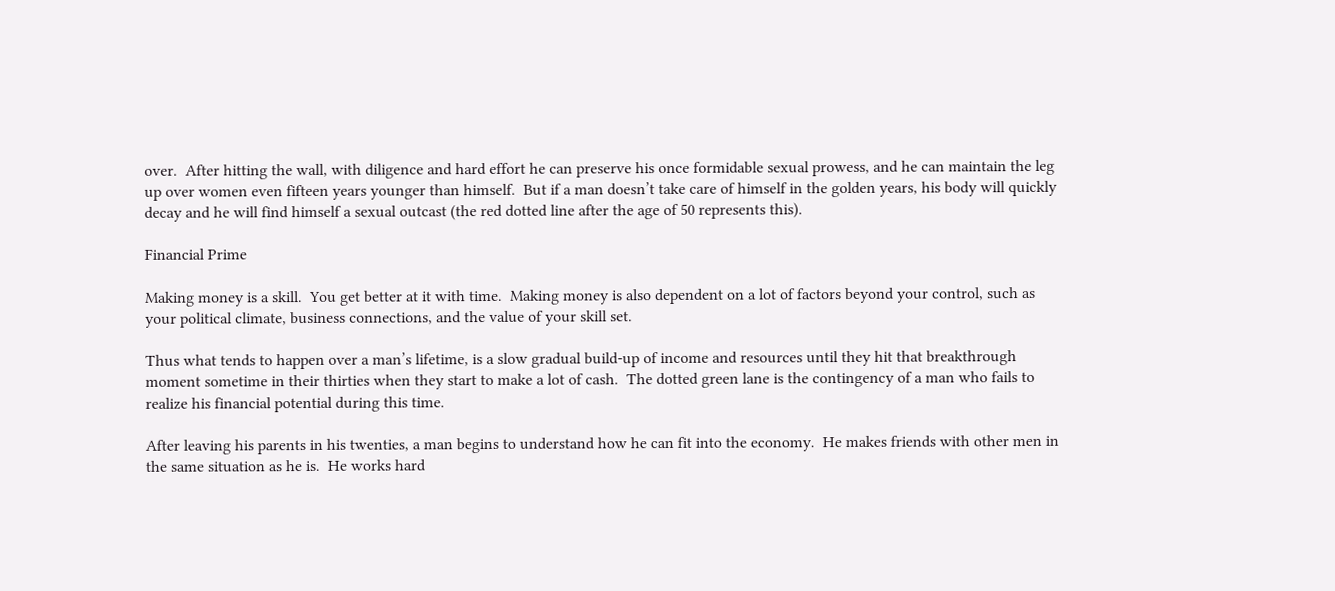over.  After hitting the wall, with diligence and hard effort he can preserve his once formidable sexual prowess, and he can maintain the leg up over women even fifteen years younger than himself.  But if a man doesn’t take care of himself in the golden years, his body will quickly decay and he will find himself a sexual outcast (the red dotted line after the age of 50 represents this).

Financial Prime

Making money is a skill.  You get better at it with time.  Making money is also dependent on a lot of factors beyond your control, such as your political climate, business connections, and the value of your skill set.

Thus what tends to happen over a man’s lifetime, is a slow gradual build-up of income and resources until they hit that breakthrough moment sometime in their thirties when they start to make a lot of cash.  The dotted green lane is the contingency of a man who fails to realize his financial potential during this time.

After leaving his parents in his twenties, a man begins to understand how he can fit into the economy.  He makes friends with other men in the same situation as he is.  He works hard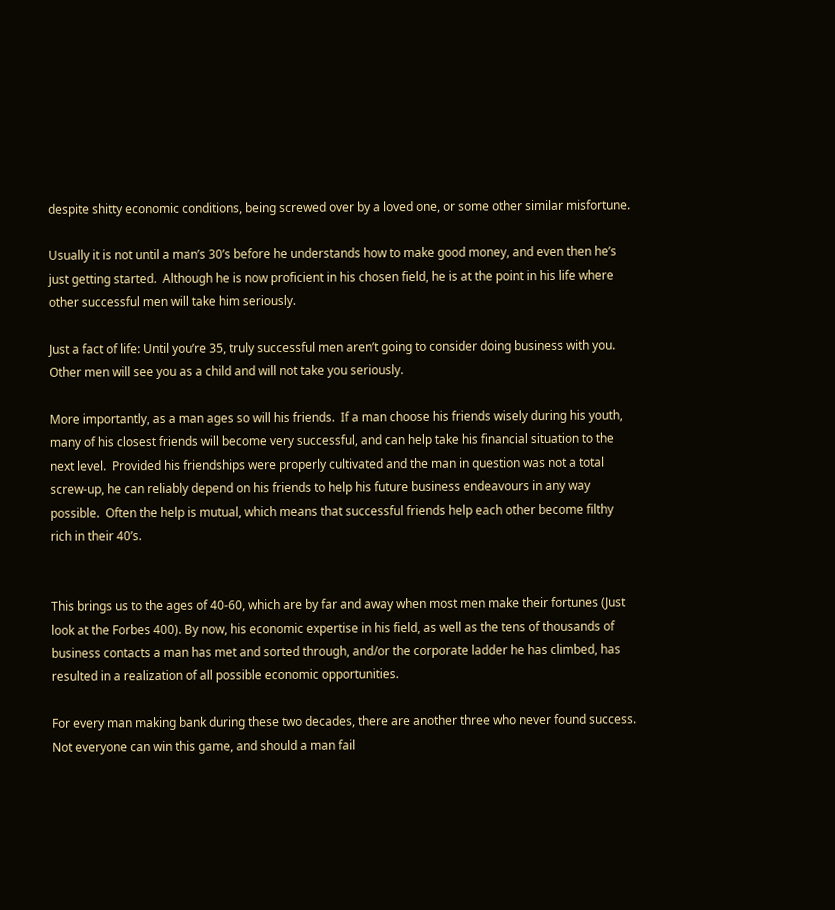despite shitty economic conditions, being screwed over by a loved one, or some other similar misfortune.

Usually it is not until a man’s 30’s before he understands how to make good money, and even then he’s just getting started.  Although he is now proficient in his chosen field, he is at the point in his life where other successful men will take him seriously.

Just a fact of life: Until you’re 35, truly successful men aren’t going to consider doing business with you.  Other men will see you as a child and will not take you seriously.

More importantly, as a man ages so will his friends.  If a man choose his friends wisely during his youth, many of his closest friends will become very successful, and can help take his financial situation to the next level.  Provided his friendships were properly cultivated and the man in question was not a total screw-up, he can reliably depend on his friends to help his future business endeavours in any way possible.  Often the help is mutual, which means that successful friends help each other become filthy rich in their 40’s.


This brings us to the ages of 40-60, which are by far and away when most men make their fortunes (Just look at the Forbes 400). By now, his economic expertise in his field, as well as the tens of thousands of business contacts a man has met and sorted through, and/or the corporate ladder he has climbed, has resulted in a realization of all possible economic opportunities.

For every man making bank during these two decades, there are another three who never found success.  Not everyone can win this game, and should a man fail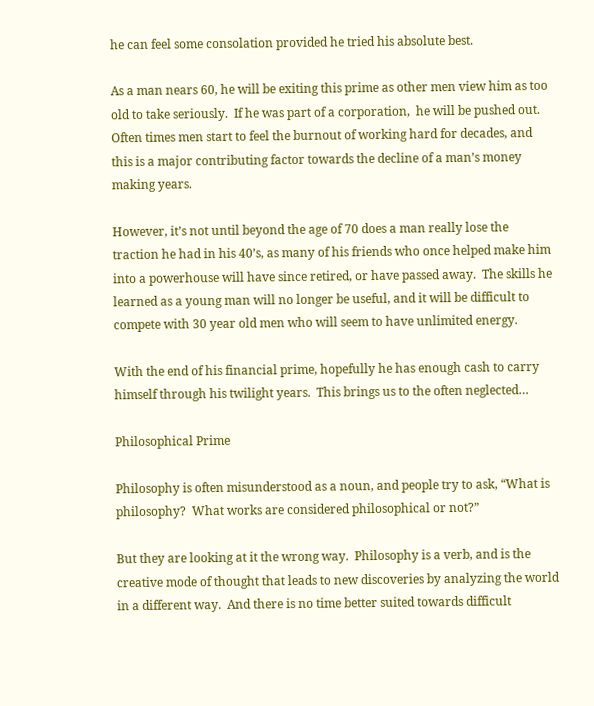he can feel some consolation provided he tried his absolute best.

As a man nears 60, he will be exiting this prime as other men view him as too old to take seriously.  If he was part of a corporation,  he will be pushed out.  Often times men start to feel the burnout of working hard for decades, and this is a major contributing factor towards the decline of a man’s money making years.

However, it’s not until beyond the age of 70 does a man really lose the traction he had in his 40’s, as many of his friends who once helped make him into a powerhouse will have since retired, or have passed away.  The skills he learned as a young man will no longer be useful, and it will be difficult to compete with 30 year old men who will seem to have unlimited energy.

With the end of his financial prime, hopefully he has enough cash to carry himself through his twilight years.  This brings us to the often neglected…

Philosophical Prime

Philosophy is often misunderstood as a noun, and people try to ask, “What is philosophy?  What works are considered philosophical or not?”

But they are looking at it the wrong way.  Philosophy is a verb, and is the creative mode of thought that leads to new discoveries by analyzing the world in a different way.  And there is no time better suited towards difficult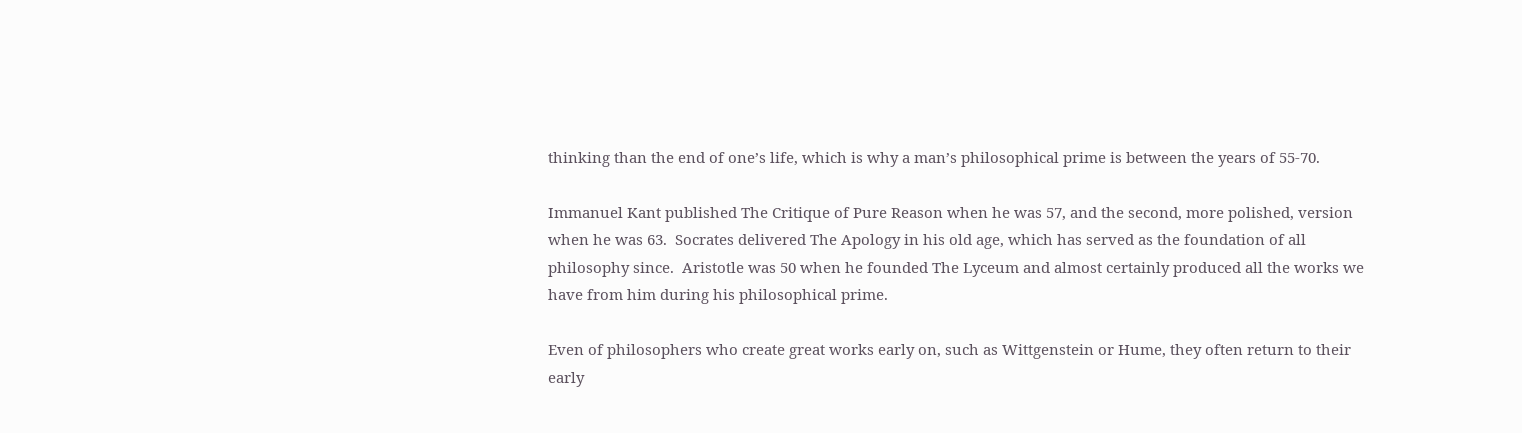thinking than the end of one’s life, which is why a man’s philosophical prime is between the years of 55-70.

Immanuel Kant published The Critique of Pure Reason when he was 57, and the second, more polished, version when he was 63.  Socrates delivered The Apology in his old age, which has served as the foundation of all philosophy since.  Aristotle was 50 when he founded The Lyceum and almost certainly produced all the works we have from him during his philosophical prime.

Even of philosophers who create great works early on, such as Wittgenstein or Hume, they often return to their early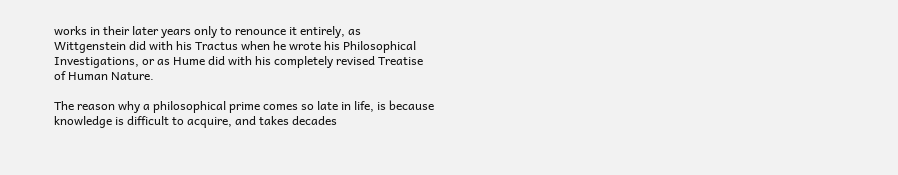works in their later years only to renounce it entirely, as Wittgenstein did with his Tractus when he wrote his Philosophical Investigations, or as Hume did with his completely revised Treatise of Human Nature.

The reason why a philosophical prime comes so late in life, is because knowledge is difficult to acquire, and takes decades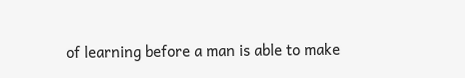of learning before a man is able to make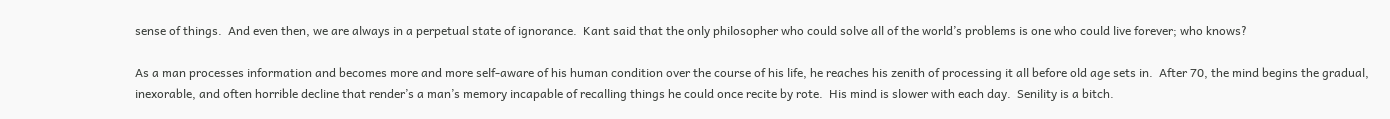sense of things.  And even then, we are always in a perpetual state of ignorance.  Kant said that the only philosopher who could solve all of the world’s problems is one who could live forever; who knows?

As a man processes information and becomes more and more self-aware of his human condition over the course of his life, he reaches his zenith of processing it all before old age sets in.  After 70, the mind begins the gradual, inexorable, and often horrible decline that render’s a man’s memory incapable of recalling things he could once recite by rote.  His mind is slower with each day.  Senility is a bitch.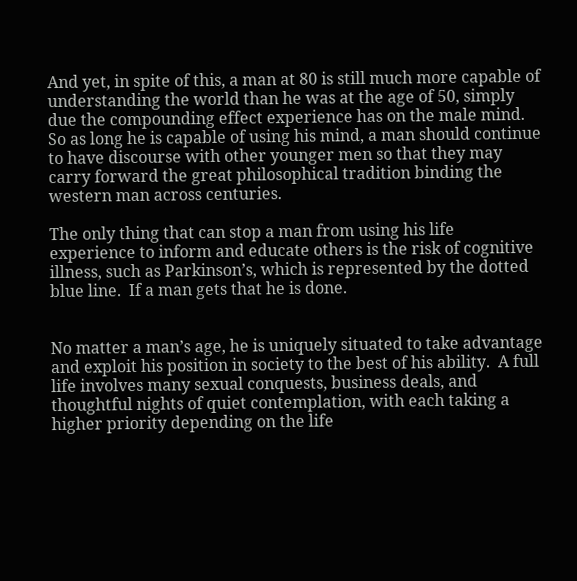And yet, in spite of this, a man at 80 is still much more capable of understanding the world than he was at the age of 50, simply due the compounding effect experience has on the male mind.  So as long he is capable of using his mind, a man should continue to have discourse with other younger men so that they may carry forward the great philosophical tradition binding the western man across centuries.

The only thing that can stop a man from using his life experience to inform and educate others is the risk of cognitive illness, such as Parkinson’s, which is represented by the dotted blue line.  If a man gets that he is done.


No matter a man’s age, he is uniquely situated to take advantage and exploit his position in society to the best of his ability.  A full life involves many sexual conquests, business deals, and thoughtful nights of quiet contemplation, with each taking a higher priority depending on the life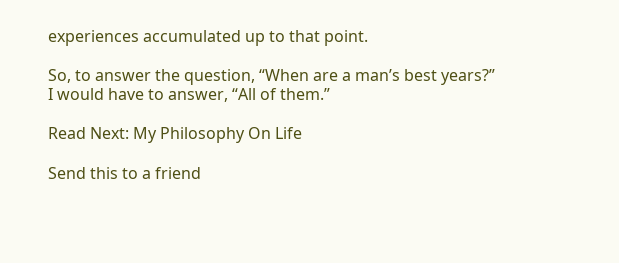experiences accumulated up to that point.

So, to answer the question, “When are a man’s best years?” I would have to answer, “All of them.”

Read Next: My Philosophy On Life

Send this to a friend